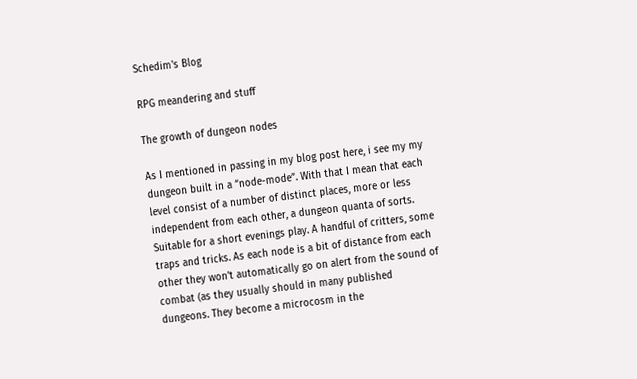Schedim's Blog

RPG meandering and stuff

The growth of dungeon nodes

As I mentioned in passing in my blog post here, i see my my dungeon built in a “node-mode”. With that I mean that each level consist of a number of distinct places, more or less independent from each other, a dungeon quanta of sorts. Suitable for a short evenings play. A handful of critters, some traps and tricks. As each node is a bit of distance from each other they won’t automatically go on alert from the sound of combat (as they usually should in many published dungeons. They become a microcosm in the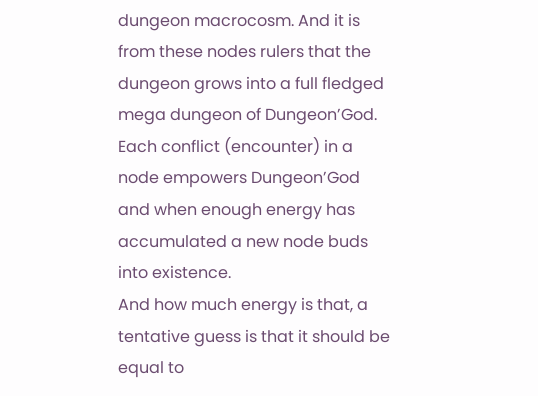dungeon macrocosm. And it is from these nodes rulers that the dungeon grows into a full fledged mega dungeon of Dungeon’God.
Each conflict (encounter) in a node empowers Dungeon’God and when enough energy has accumulated a new node buds into existence.
And how much energy is that, a tentative guess is that it should be equal to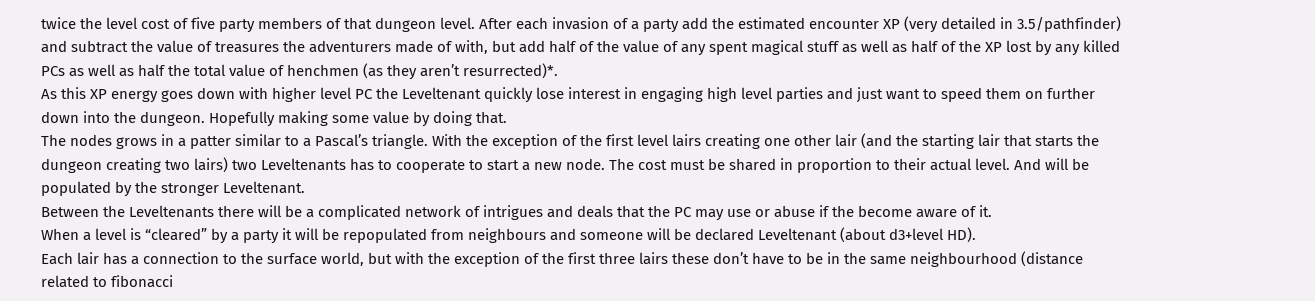twice the level cost of five party members of that dungeon level. After each invasion of a party add the estimated encounter XP (very detailed in 3.5/pathfinder) and subtract the value of treasures the adventurers made of with, but add half of the value of any spent magical stuff as well as half of the XP lost by any killed PCs as well as half the total value of henchmen (as they aren’t resurrected)*.
As this XP energy goes down with higher level PC the Leveltenant quickly lose interest in engaging high level parties and just want to speed them on further down into the dungeon. Hopefully making some value by doing that.
The nodes grows in a patter similar to a Pascal’s triangle. With the exception of the first level lairs creating one other lair (and the starting lair that starts the dungeon creating two lairs) two Leveltenants has to cooperate to start a new node. The cost must be shared in proportion to their actual level. And will be populated by the stronger Leveltenant.
Between the Leveltenants there will be a complicated network of intrigues and deals that the PC may use or abuse if the become aware of it.
When a level is “cleared” by a party it will be repopulated from neighbours and someone will be declared Leveltenant (about d3+level HD).
Each lair has a connection to the surface world, but with the exception of the first three lairs these don’t have to be in the same neighbourhood (distance related to fibonacci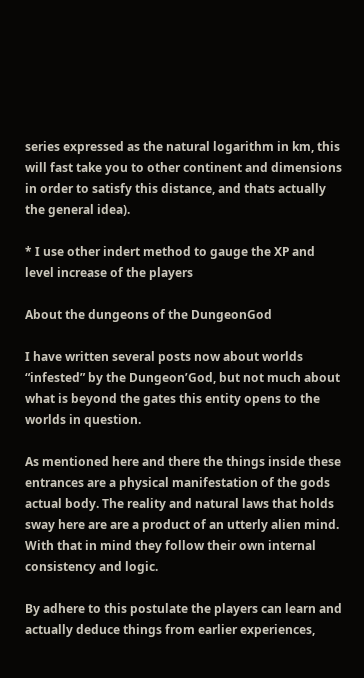series expressed as the natural logarithm in km, this will fast take you to other continent and dimensions in order to satisfy this distance, and thats actually the general idea).

* I use other indert method to gauge the XP and level increase of the players

About the dungeons of the DungeonGod

I have written several posts now about worlds “infested” by the Dungeon’God, but not much about what is beyond the gates this entity opens to the worlds in question.

As mentioned here and there the things inside these entrances are a physical manifestation of the gods actual body. The reality and natural laws that holds sway here are are a product of an utterly alien mind. With that in mind they follow their own internal consistency and logic.

By adhere to this postulate the players can learn and actually deduce things from earlier experiences,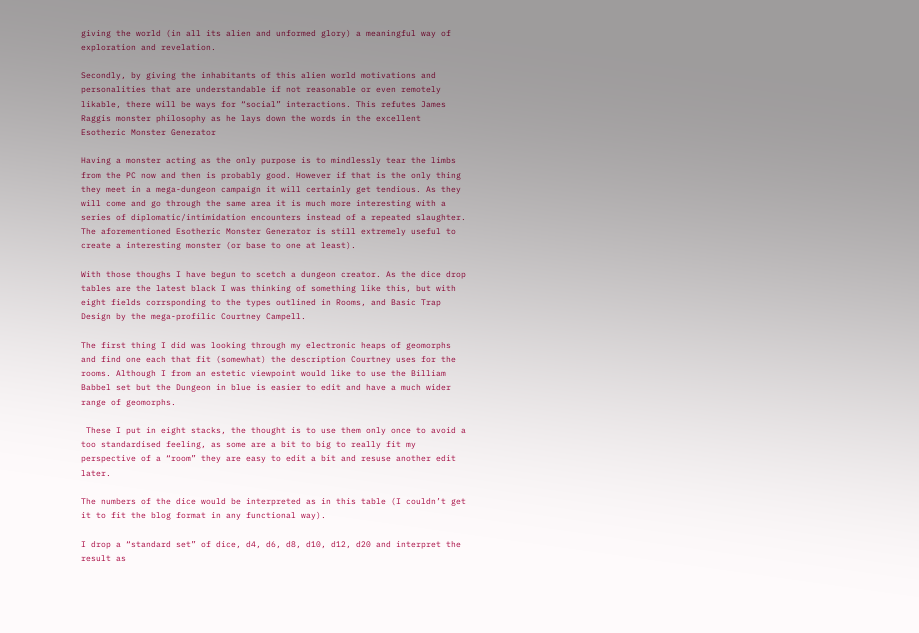giving the world (in all its alien and unformed glory) a meaningful way of exploration and revelation.

Secondly, by giving the inhabitants of this alien world motivations and personalities that are understandable if not reasonable or even remotely likable, there will be ways for “social” interactions. This refutes James Raggis monster philosophy as he lays down the words in the excellent Esotheric Monster Generator

Having a monster acting as the only purpose is to mindlessly tear the limbs from the PC now and then is probably good. However if that is the only thing they meet in a mega-dungeon campaign it will certainly get tendious. As they will come and go through the same area it is much more interesting with a series of diplomatic/intimidation encounters instead of a repeated slaughter. The aforementioned Esotheric Monster Generator is still extremely useful to create a interesting monster (or base to one at least).

With those thoughs I have begun to scetch a dungeon creator. As the dice drop tables are the latest black I was thinking of something like this, but with eight fields corrsponding to the types outlined in Rooms, and Basic Trap Design by the mega-profilic Courtney Campell.

The first thing I did was looking through my electronic heaps of geomorphs and find one each that fit (somewhat) the description Courtney uses for the rooms. Although I from an estetic viewpoint would like to use the Billiam Babbel set but the Dungeon in blue is easier to edit and have a much wider range of geomorphs.

 These I put in eight stacks, the thought is to use them only once to avoid a too standardised feeling, as some are a bit to big to really fit my perspective of a “room” they are easy to edit a bit and resuse another edit later.

The numbers of the dice would be interpreted as in this table (I couldn’t get it to fit the blog format in any functional way).

I drop a “standard set” of dice, d4, d6, d8, d10, d12, d20 and interpret the result as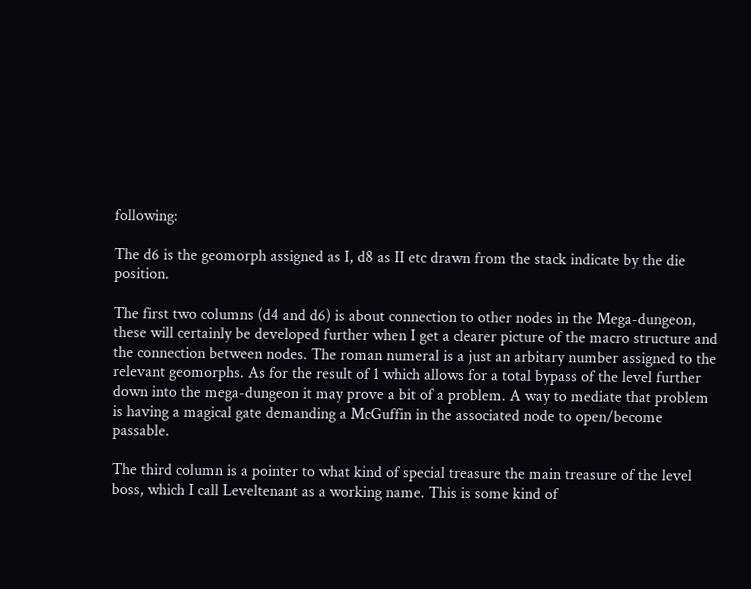following:

The d6 is the geomorph assigned as I, d8 as II etc drawn from the stack indicate by the die position.

The first two columns (d4 and d6) is about connection to other nodes in the Mega-dungeon, these will certainly be developed further when I get a clearer picture of the macro structure and the connection between nodes. The roman numeral is a just an arbitary number assigned to the relevant geomorphs. As for the result of 1 which allows for a total bypass of the level further down into the mega-dungeon it may prove a bit of a problem. A way to mediate that problem is having a magical gate demanding a McGuffin in the associated node to open/become passable.

The third column is a pointer to what kind of special treasure the main treasure of the level boss, which I call Leveltenant as a working name. This is some kind of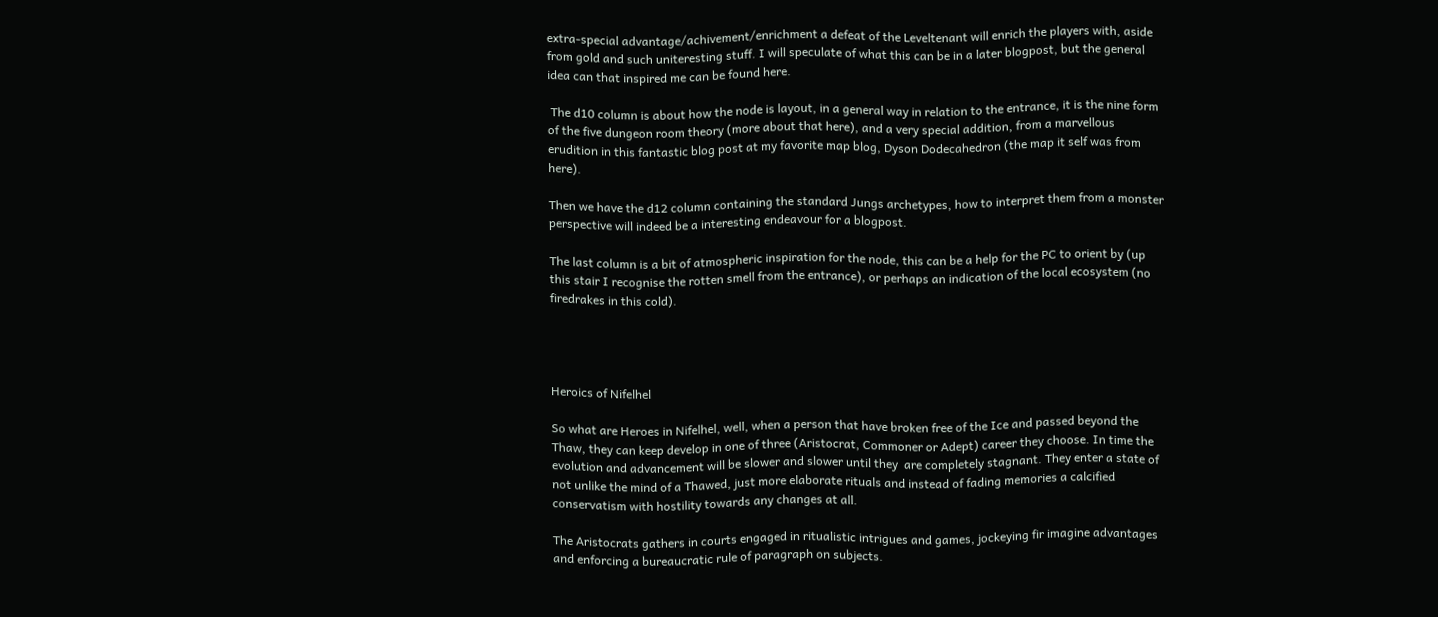extra-special advantage/achivement/enrichment a defeat of the Leveltenant will enrich the players with, aside from gold and such uniteresting stuff. I will speculate of what this can be in a later blogpost, but the general idea can that inspired me can be found here.

 The d10 column is about how the node is layout, in a general way in relation to the entrance, it is the nine form of the five dungeon room theory (more about that here), and a very special addition, from a marvellous erudition in this fantastic blog post at my favorite map blog, Dyson Dodecahedron (the map it self was from here).

Then we have the d12 column containing the standard Jungs archetypes, how to interpret them from a monster perspective will indeed be a interesting endeavour for a blogpost.

The last column is a bit of atmospheric inspiration for the node, this can be a help for the PC to orient by (up this stair I recognise the rotten smell from the entrance), or perhaps an indication of the local ecosystem (no firedrakes in this cold).




Heroics of Nifelhel

So what are Heroes in Nifelhel, well, when a person that have broken free of the Ice and passed beyond the Thaw, they can keep develop in one of three (Aristocrat, Commoner or Adept) career they choose. In time the evolution and advancement will be slower and slower until they  are completely stagnant. They enter a state of not unlike the mind of a Thawed, just more elaborate rituals and instead of fading memories a calcified conservatism with hostility towards any changes at all.

The Aristocrats gathers in courts engaged in ritualistic intrigues and games, jockeying fir imagine advantages and enforcing a bureaucratic rule of paragraph on subjects.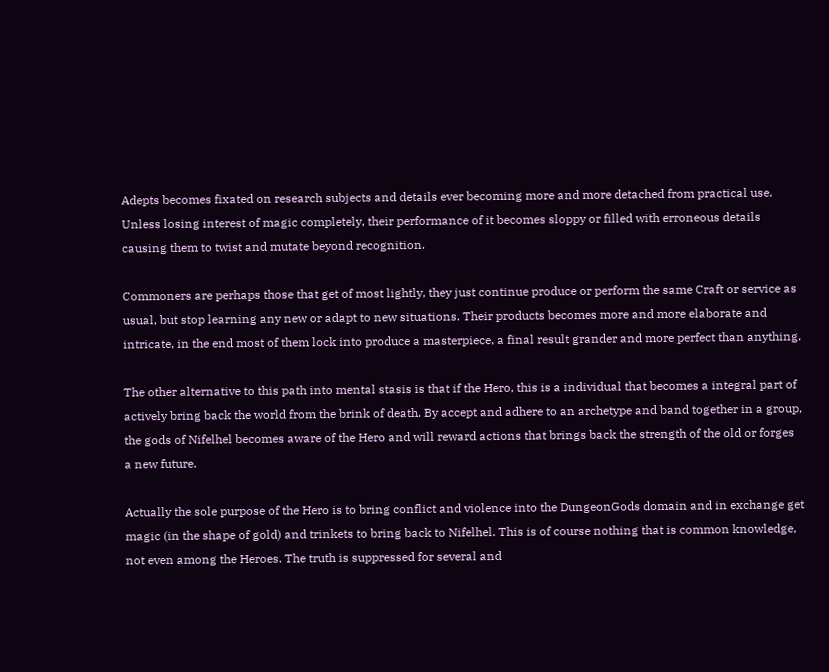Adepts becomes fixated on research subjects and details ever becoming more and more detached from practical use. Unless losing interest of magic completely, their performance of it becomes sloppy or filled with erroneous details causing them to twist and mutate beyond recognition.

Commoners are perhaps those that get of most lightly, they just continue produce or perform the same Craft or service as usual, but stop learning any new or adapt to new situations. Their products becomes more and more elaborate and intricate, in the end most of them lock into produce a masterpiece, a final result grander and more perfect than anything.

The other alternative to this path into mental stasis is that if the Hero, this is a individual that becomes a integral part of actively bring back the world from the brink of death. By accept and adhere to an archetype and band together in a group, the gods of Nifelhel becomes aware of the Hero and will reward actions that brings back the strength of the old or forges a new future.

Actually the sole purpose of the Hero is to bring conflict and violence into the DungeonGods domain and in exchange get magic (in the shape of gold) and trinkets to bring back to Nifelhel. This is of course nothing that is common knowledge, not even among the Heroes. The truth is suppressed for several and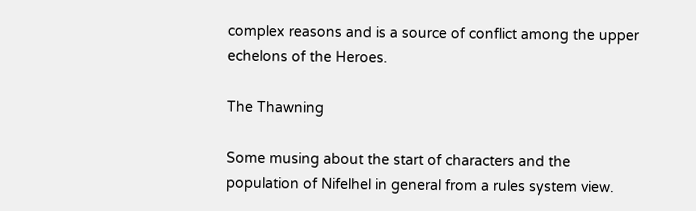complex reasons and is a source of conflict among the upper echelons of the Heroes.

The Thawning

Some musing about the start of characters and the population of Nifelhel in general from a rules system view.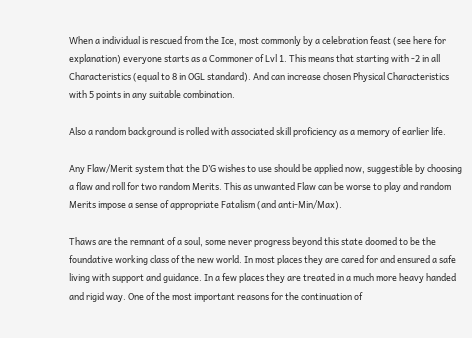When a individual is rescued from the Ice, most commonly by a celebration feast (see here for explanation) everyone starts as a Commoner of Lvl 1. This means that starting with -2 in all Characteristics (equal to 8 in OGL standard). And can increase chosen Physical Characteristics with 5 points in any suitable combination.

Also a random background is rolled with associated skill proficiency as a memory of earlier life.

Any Flaw/Merit system that the D’G wishes to use should be applied now, suggestible by choosing a flaw and roll for two random Merits. This as unwanted Flaw can be worse to play and random Merits impose a sense of appropriate Fatalism (and anti-Min/Max).

Thaws are the remnant of a soul, some never progress beyond this state doomed to be the foundative working class of the new world. In most places they are cared for and ensured a safe living with support and guidance. In a few places they are treated in a much more heavy handed and rigid way. One of the most important reasons for the continuation of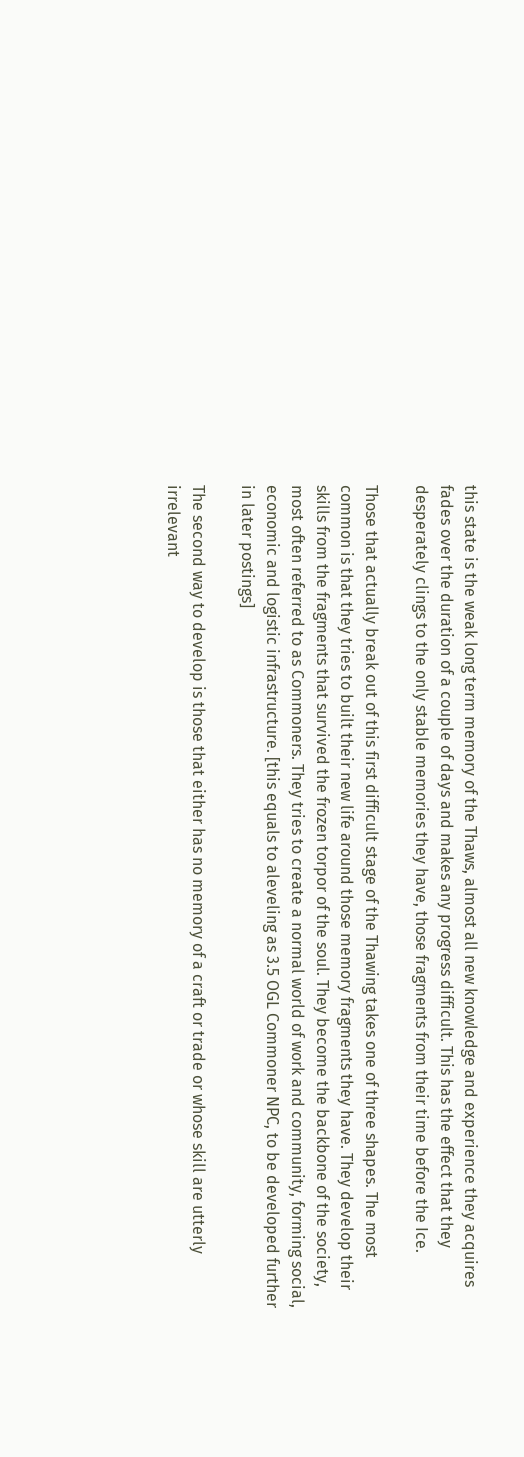this state is the weak long term memory of the Thaws, almost all new knowledge and experience they acquires fades over the duration of a couple of days and makes any progress difficult. This has the effect that they desperately clings to the only stable memories they have, those fragments from their time before the Ice.

Those that actually break out of this first difficult stage of the Thawing takes one of three shapes. The most common is that they tries to built their new life around those memory fragments they have. They develop their skills from the fragments that survived the frozen torpor of the soul. They become the backbone of the society, most often referred to as Commoners. They tries to create a normal world of work and community, forming social, economic and logistic infrastructure. [this equals to aleveling as 3.5 OGL Commoner NPC, to be developed further in later postings]

The second way to develop is those that either has no memory of a craft or trade or whose skill are utterly irrelevant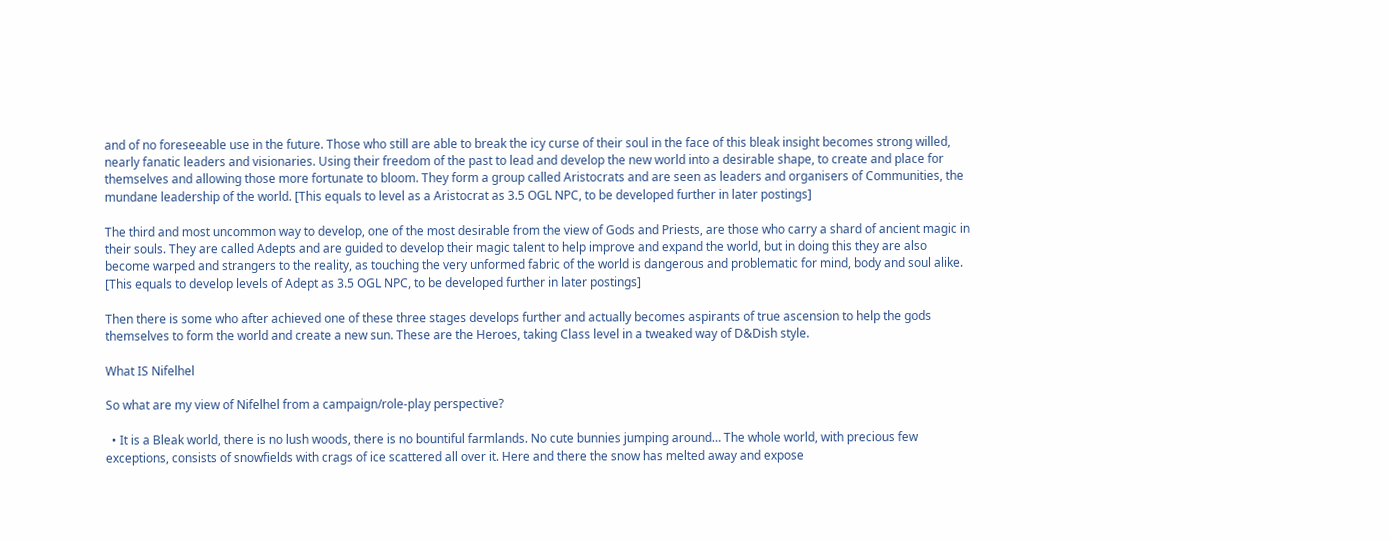and of no foreseeable use in the future. Those who still are able to break the icy curse of their soul in the face of this bleak insight becomes strong willed, nearly fanatic leaders and visionaries. Using their freedom of the past to lead and develop the new world into a desirable shape, to create and place for themselves and allowing those more fortunate to bloom. They form a group called Aristocrats and are seen as leaders and organisers of Communities, the mundane leadership of the world. [This equals to level as a Aristocrat as 3.5 OGL NPC, to be developed further in later postings]

The third and most uncommon way to develop, one of the most desirable from the view of Gods and Priests, are those who carry a shard of ancient magic in their souls. They are called Adepts and are guided to develop their magic talent to help improve and expand the world, but in doing this they are also become warped and strangers to the reality, as touching the very unformed fabric of the world is dangerous and problematic for mind, body and soul alike. [This equals to develop levels of Adept as 3.5 OGL NPC, to be developed further in later postings]

Then there is some who after achieved one of these three stages develops further and actually becomes aspirants of true ascension to help the gods themselves to form the world and create a new sun. These are the Heroes, taking Class level in a tweaked way of D&Dish style.

What IS Nifelhel

So what are my view of Nifelhel from a campaign/role-play perspective?

  • It is a Bleak world, there is no lush woods, there is no bountiful farmlands. No cute bunnies jumping around… The whole world, with precious few exceptions, consists of snowfields with crags of ice scattered all over it. Here and there the snow has melted away and expose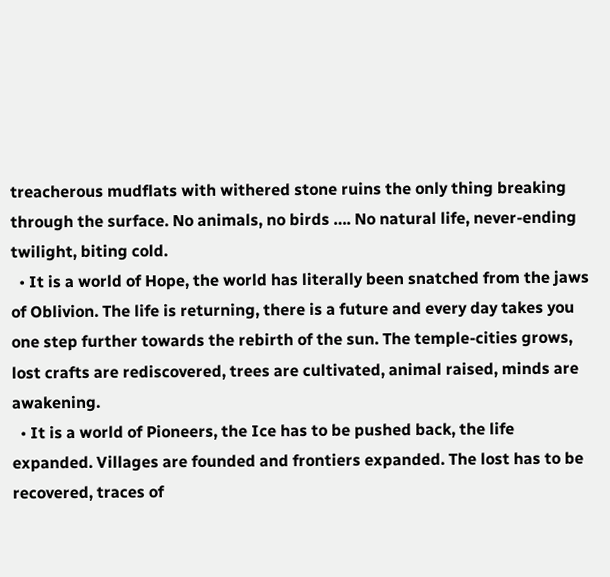treacherous mudflats with withered stone ruins the only thing breaking through the surface. No animals, no birds …. No natural life, never-ending twilight, biting cold.
  • It is a world of Hope, the world has literally been snatched from the jaws of Oblivion. The life is returning, there is a future and every day takes you one step further towards the rebirth of the sun. The temple-cities grows, lost crafts are rediscovered, trees are cultivated, animal raised, minds are awakening.
  • It is a world of Pioneers, the Ice has to be pushed back, the life expanded. Villages are founded and frontiers expanded. The lost has to be recovered, traces of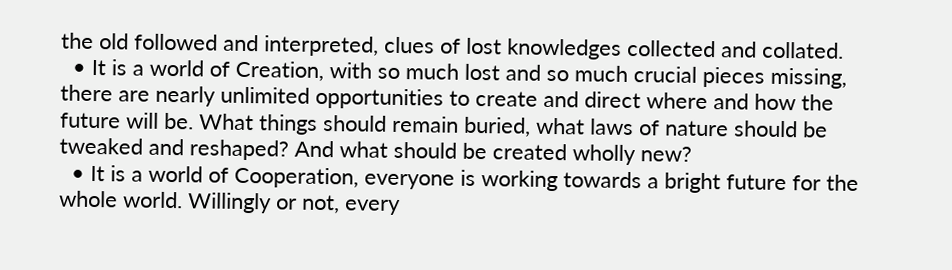the old followed and interpreted, clues of lost knowledges collected and collated.
  • It is a world of Creation, with so much lost and so much crucial pieces missing, there are nearly unlimited opportunities to create and direct where and how the future will be. What things should remain buried, what laws of nature should be tweaked and reshaped? And what should be created wholly new?
  • It is a world of Cooperation, everyone is working towards a bright future for the whole world. Willingly or not, every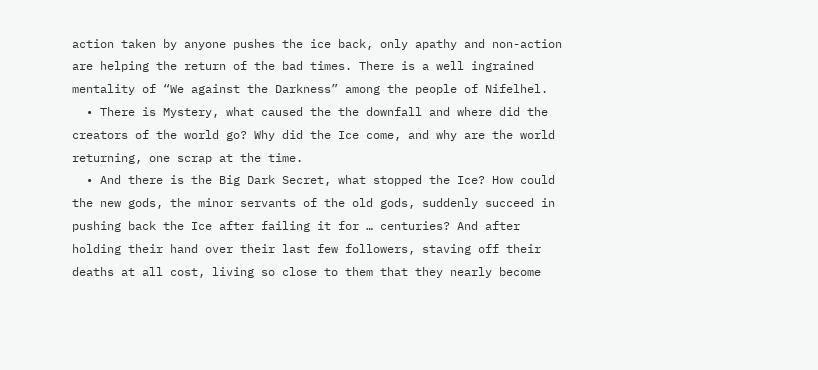action taken by anyone pushes the ice back, only apathy and non-action are helping the return of the bad times. There is a well ingrained mentality of “We against the Darkness” among the people of Nifelhel.
  • There is Mystery, what caused the the downfall and where did the creators of the world go? Why did the Ice come, and why are the world returning, one scrap at the time.
  • And there is the Big Dark Secret, what stopped the Ice? How could the new gods, the minor servants of the old gods, suddenly succeed in pushing back the Ice after failing it for … centuries? And after holding their hand over their last few followers, staving off their deaths at all cost, living so close to them that they nearly become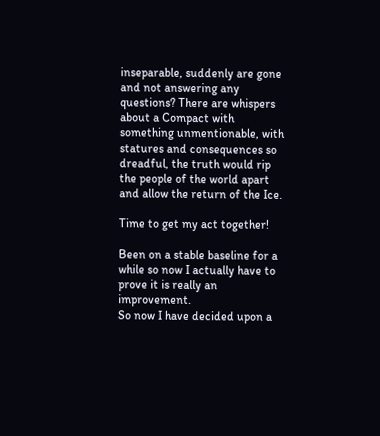inseparable, suddenly are gone and not answering any questions? There are whispers about a Compact with something unmentionable, with statures and consequences so dreadful, the truth would rip the people of the world apart and allow the return of the Ice.

Time to get my act together!

Been on a stable baseline for a while so now I actually have to prove it is really an improvement.
So now I have decided upon a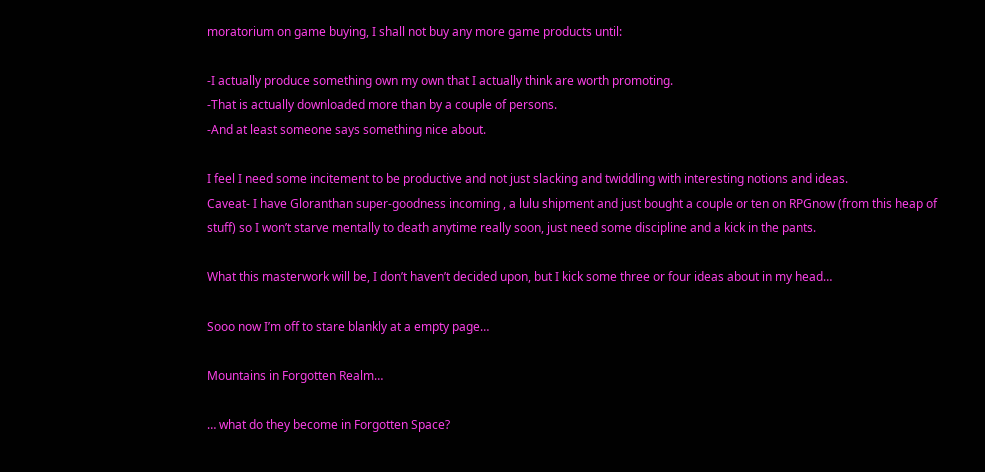moratorium on game buying, I shall not buy any more game products until:

-I actually produce something own my own that I actually think are worth promoting.
-That is actually downloaded more than by a couple of persons.
-And at least someone says something nice about.

I feel I need some incitement to be productive and not just slacking and twiddling with interesting notions and ideas.
Caveat- I have Gloranthan super-goodness incoming , a lulu shipment and just bought a couple or ten on RPGnow (from this heap of stuff) so I won’t starve mentally to death anytime really soon, just need some discipline and a kick in the pants.

What this masterwork will be, I don’t haven’t decided upon, but I kick some three or four ideas about in my head…

Sooo now I’m off to stare blankly at a empty page…

Mountains in Forgotten Realm…

… what do they become in Forgotten Space?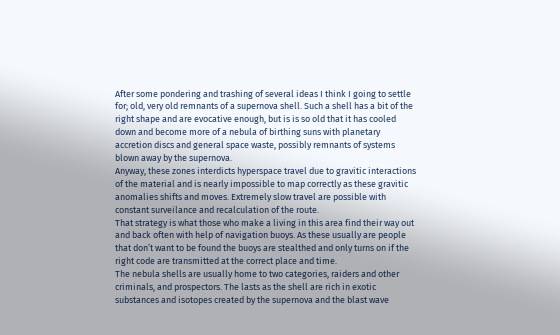After some pondering and trashing of several ideas I think I going to settle for; old, very old remnants of a supernova shell. Such a shell has a bit of the right shape and are evocative enough, but is is so old that it has cooled down and become more of a nebula of birthing suns with planetary accretion discs and general space waste, possibly remnants of systems blown away by the supernova.
Anyway, these zones interdicts hyperspace travel due to gravitic interactions of the material and is nearly impossible to map correctly as these gravitic anomalies shifts and moves. Extremely slow travel are possible with constant surveilance and recalculation of the route.
That strategy is what those who make a living in this area find their way out and back often with help of navigation buoys. As these usually are people that don’t want to be found the buoys are stealthed and only turns on if the right code are transmitted at the correct place and time.
The nebula shells are usually home to two categories, raiders and other criminals, and prospectors. The lasts as the shell are rich in exotic substances and isotopes created by the supernova and the blast wave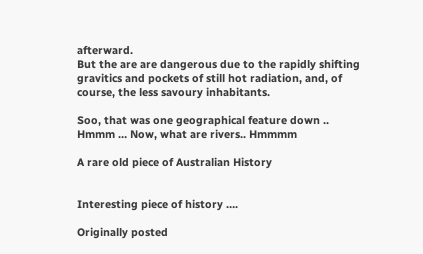afterward.
But the are are dangerous due to the rapidly shifting gravitics and pockets of still hot radiation, and, of course, the less savoury inhabitants.

Soo, that was one geographical feature down .. Hmmm … Now, what are rivers.. Hmmmm

A rare old piece of Australian History


Interesting piece of history ….

Originally posted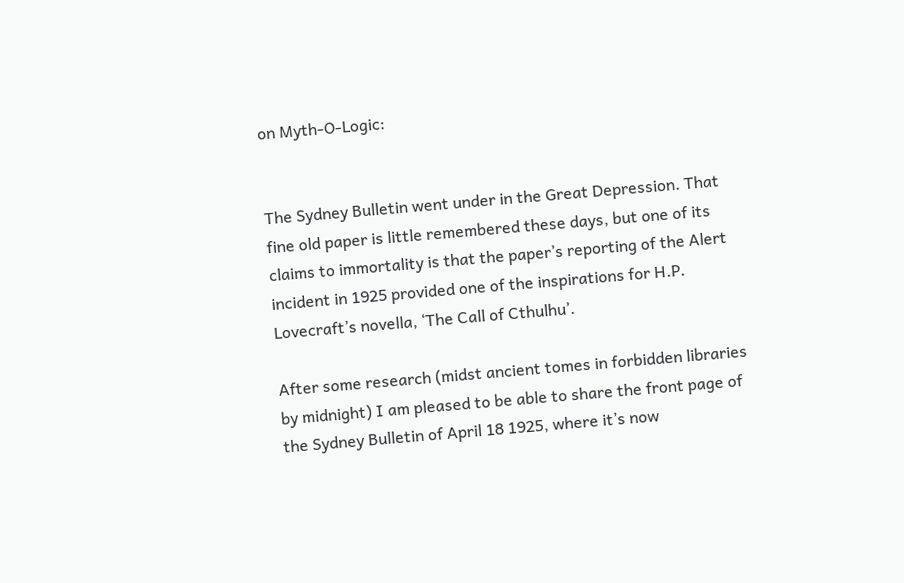on Myth-O-Logic:


The Sydney Bulletin went under in the Great Depression. That fine old paper is little remembered these days, but one of its claims to immortality is that the paper’s reporting of the Alert incident in 1925 provided one of the inspirations for H.P. Lovecraft’s novella, ‘The Call of Cthulhu’.

After some research (midst ancient tomes in forbidden libraries by midnight) I am pleased to be able to share the front page of the Sydney Bulletin of April 18 1925, where it’s now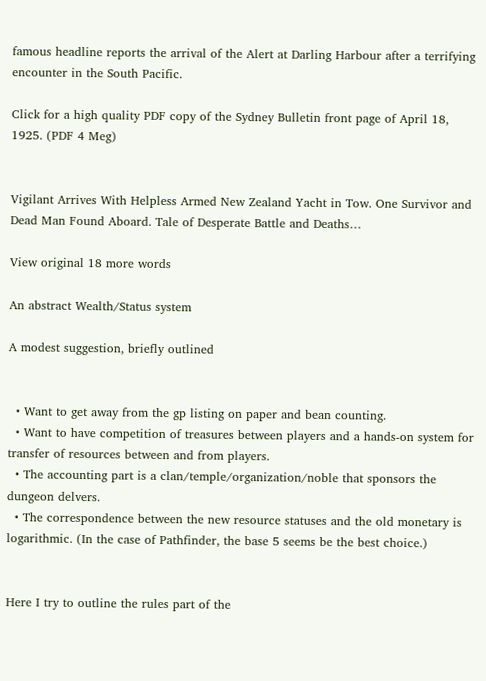famous headline reports the arrival of the Alert at Darling Harbour after a terrifying encounter in the South Pacific.

Click for a high quality PDF copy of the Sydney Bulletin front page of April 18, 1925. (PDF 4 Meg)


Vigilant Arrives With Helpless Armed New Zealand Yacht in Tow. One Survivor and Dead Man Found Aboard. Tale of Desperate Battle and Deaths…

View original 18 more words

An abstract Wealth/Status system

A modest suggestion, briefly outlined


  • Want to get away from the gp listing on paper and bean counting.
  • Want to have competition of treasures between players and a hands-on system for transfer of resources between and from players.
  • The accounting part is a clan/temple/organization/noble that sponsors the dungeon delvers.
  • The correspondence between the new resource statuses and the old monetary is logarithmic. (In the case of Pathfinder, the base 5 seems be the best choice.)


Here I try to outline the rules part of the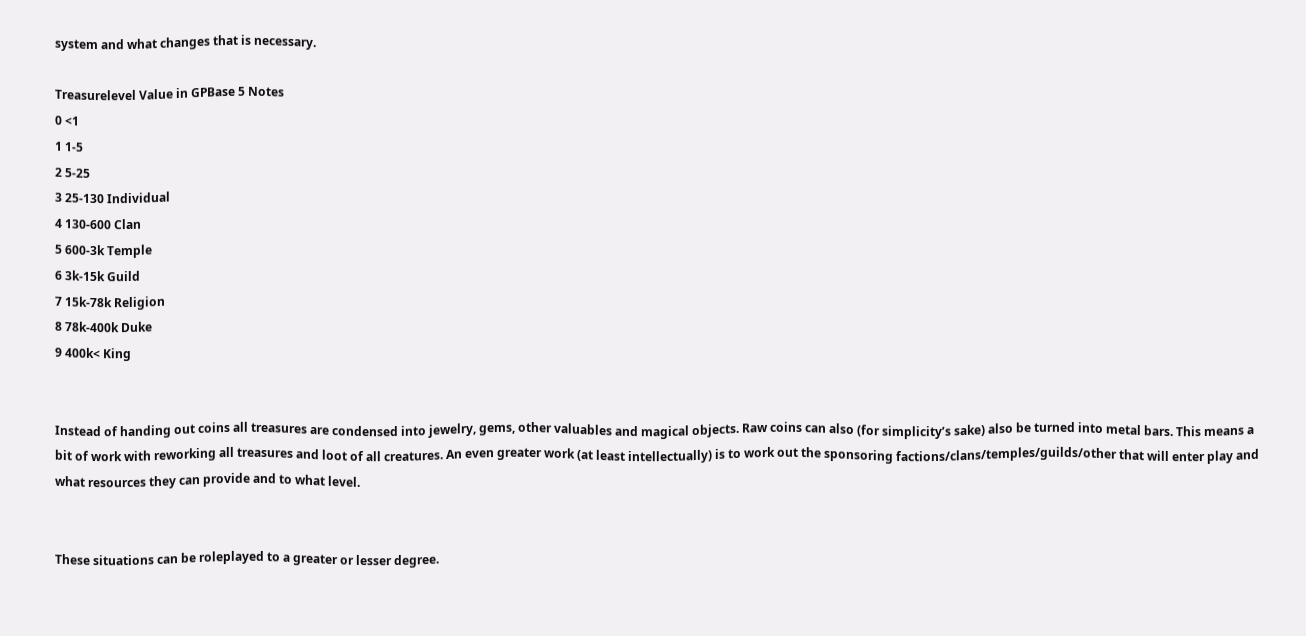system and what changes that is necessary.

Treasurelevel Value in GPBase 5 Notes
0 <1
1 1-5
2 5-25
3 25-130 Individual
4 130-600 Clan
5 600-3k Temple
6 3k-15k Guild
7 15k-78k Religion
8 78k-400k Duke
9 400k< King


Instead of handing out coins all treasures are condensed into jewelry, gems, other valuables and magical objects. Raw coins can also (for simplicity’s sake) also be turned into metal bars. This means a bit of work with reworking all treasures and loot of all creatures. An even greater work (at least intellectually) is to work out the sponsoring factions/clans/temples/guilds/other that will enter play and what resources they can provide and to what level.


These situations can be roleplayed to a greater or lesser degree.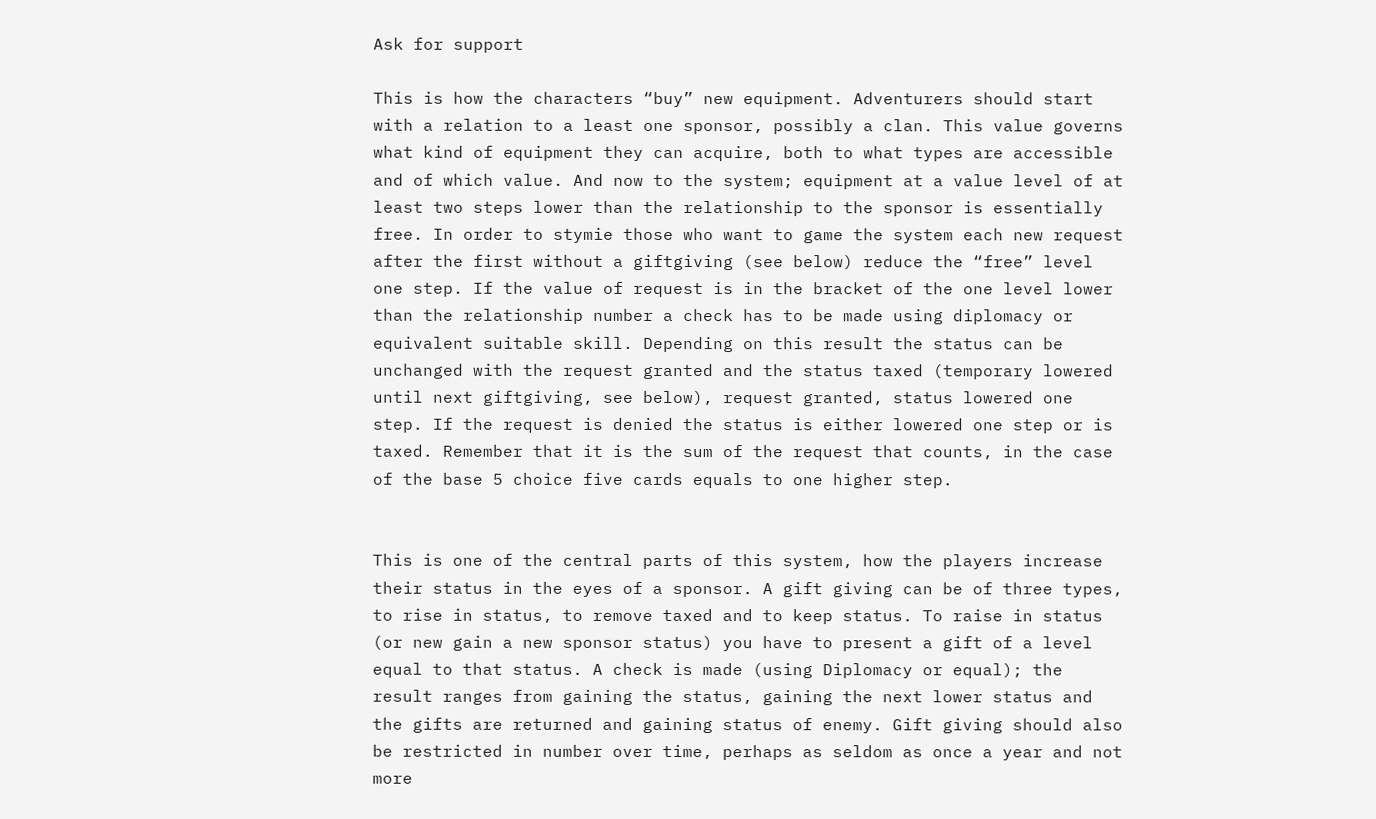Ask for support

This is how the characters “buy” new equipment. Adventurers should start with a relation to a least one sponsor, possibly a clan. This value governs what kind of equipment they can acquire, both to what types are accessible and of which value. And now to the system; equipment at a value level of at least two steps lower than the relationship to the sponsor is essentially free. In order to stymie those who want to game the system each new request after the first without a giftgiving (see below) reduce the “free” level one step. If the value of request is in the bracket of the one level lower than the relationship number a check has to be made using diplomacy or equivalent suitable skill. Depending on this result the status can be unchanged with the request granted and the status taxed (temporary lowered until next giftgiving, see below), request granted, status lowered one step. If the request is denied the status is either lowered one step or is taxed. Remember that it is the sum of the request that counts, in the case of the base 5 choice five cards equals to one higher step.


This is one of the central parts of this system, how the players increase their status in the eyes of a sponsor. A gift giving can be of three types, to rise in status, to remove taxed and to keep status. To raise in status (or new gain a new sponsor status) you have to present a gift of a level equal to that status. A check is made (using Diplomacy or equal); the result ranges from gaining the status, gaining the next lower status and the gifts are returned and gaining status of enemy. Gift giving should also be restricted in number over time, perhaps as seldom as once a year and not more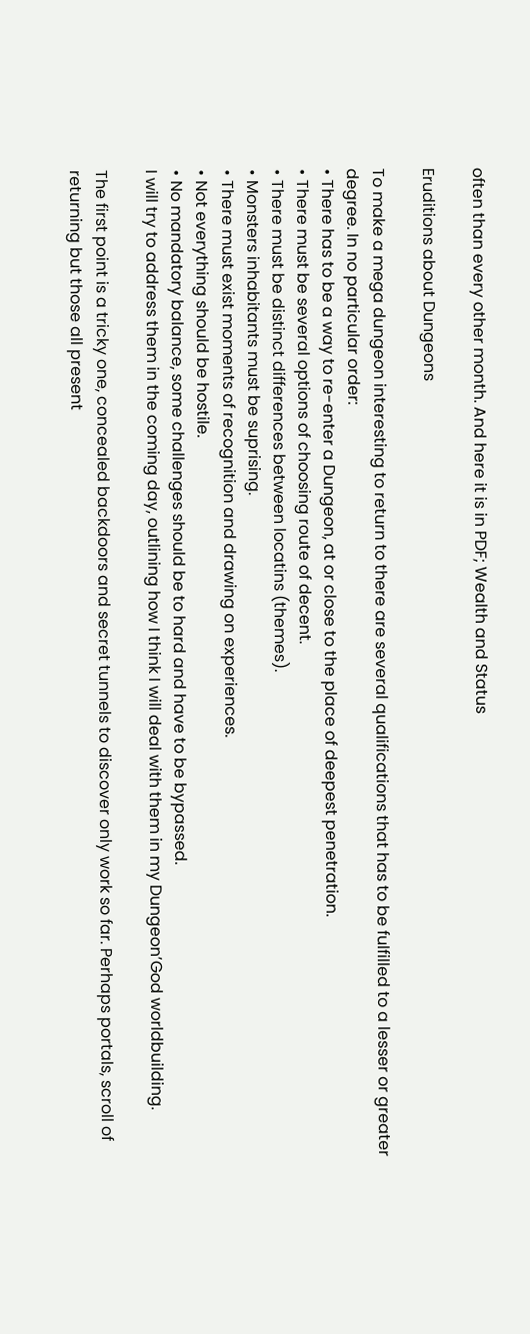often than every other month. And here it is in PDF; Wealth and Status

Eruditions about Dungeons

To make a mega dungeon interesting to return to there are several qualifications that has to be fulfilled to a lesser or greater degree. In no particular order:
• There has to be a way to re-enter a Dungeon, at or close to the place of deepest penetration.
• There must be several options of choosing route of decent.
• There must be distinct differences between locatins (themes).
• Monsters inhabitants must be suprising.
• There must exist moments of recognition and drawing on experiences.
• Not everything should be hostile.
• No mandatory balance, some challenges should be to hard and have to be bypassed.
I will try to address them in the coming day, outlining how I think I will deal with them in my Dungeon’God worldbuilding.

The first point is a tricky one, concealed backdoors and secret tunnels to discover only work so far. Perhaps portals, scroll of returning but those all present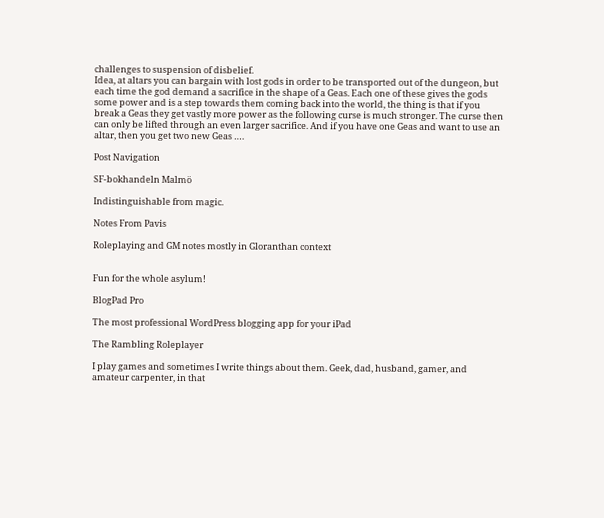challenges to suspension of disbelief.
Idea, at altars you can bargain with lost gods in order to be transported out of the dungeon, but each time the god demand a sacrifice in the shape of a Geas. Each one of these gives the gods some power and is a step towards them coming back into the world, the thing is that if you break a Geas they get vastly more power as the following curse is much stronger. The curse then can only be lifted through an even larger sacrifice. And if you have one Geas and want to use an altar, then you get two new Geas ….

Post Navigation

SF-bokhandeln Malmö

Indistinguishable from magic.

Notes From Pavis

Roleplaying and GM notes mostly in Gloranthan context


Fun for the whole asylum!

BlogPad Pro

The most professional WordPress blogging app for your iPad

The Rambling Roleplayer

I play games and sometimes I write things about them. Geek, dad, husband, gamer, and amateur carpenter, in that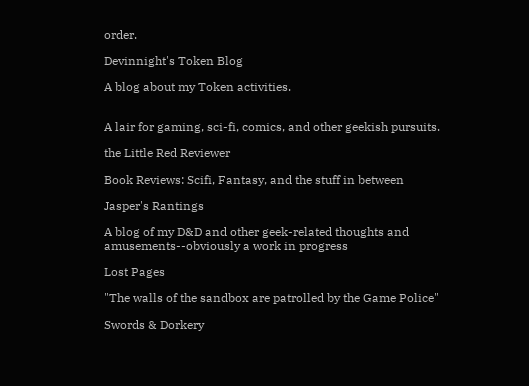order.

Devinnight's Token Blog

A blog about my Token activities.


A lair for gaming, sci-fi, comics, and other geekish pursuits.

the Little Red Reviewer

Book Reviews: Scifi, Fantasy, and the stuff in between

Jasper's Rantings

A blog of my D&D and other geek-related thoughts and amusements--obviously a work in progress

Lost Pages

"The walls of the sandbox are patrolled by the Game Police"

Swords & Dorkery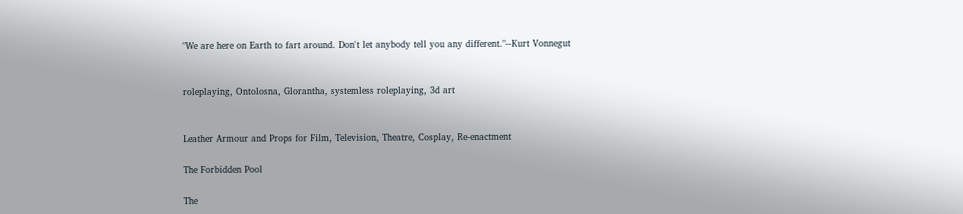"We are here on Earth to fart around. Don't let anybody tell you any different."--Kurt Vonnegut


roleplaying, Ontolosna, Glorantha, systemless roleplaying, 3d art


Leather Armour and Props for Film, Television, Theatre, Cosplay, Re-enactment

The Forbidden Pool

The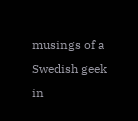musings of a Swedish geek in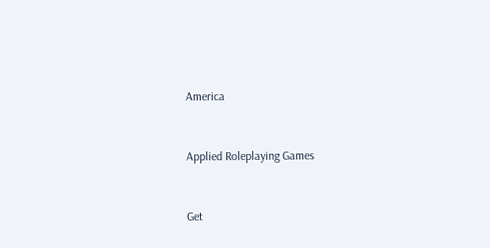America


Applied Roleplaying Games


Get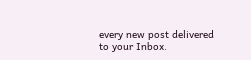every new post delivered to your Inbox.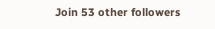Join 53 other followers